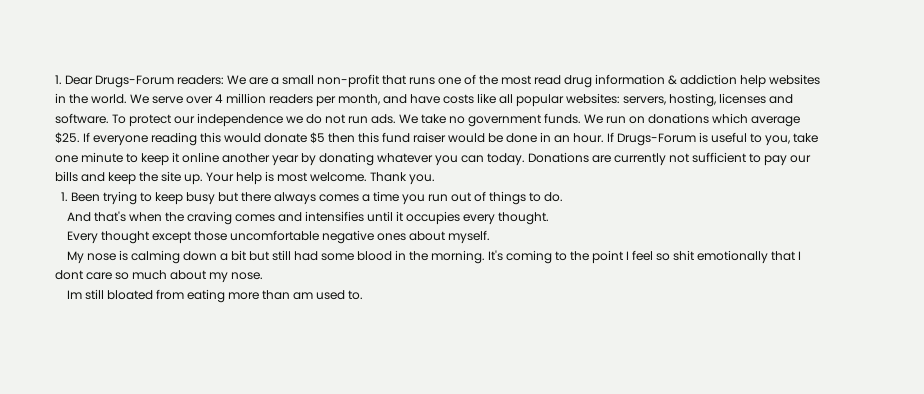1. Dear Drugs-Forum readers: We are a small non-profit that runs one of the most read drug information & addiction help websites in the world. We serve over 4 million readers per month, and have costs like all popular websites: servers, hosting, licenses and software. To protect our independence we do not run ads. We take no government funds. We run on donations which average $25. If everyone reading this would donate $5 then this fund raiser would be done in an hour. If Drugs-Forum is useful to you, take one minute to keep it online another year by donating whatever you can today. Donations are currently not sufficient to pay our bills and keep the site up. Your help is most welcome. Thank you.
  1. Been trying to keep busy but there always comes a time you run out of things to do.
    And that's when the craving comes and intensifies until it occupies every thought.
    Every thought except those uncomfortable negative ones about myself.
    My nose is calming down a bit but still had some blood in the morning. It's coming to the point I feel so shit emotionally that I dont care so much about my nose.
    Im still bloated from eating more than am used to.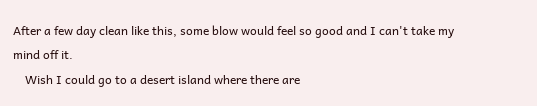After a few day clean like this, some blow would feel so good and I can't take my mind off it.
    Wish I could go to a desert island where there are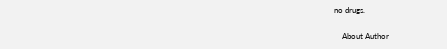no drugs.

    About Author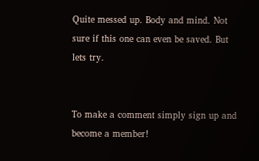Quite messed up. Body and mind. Not sure if this one can even be saved. But lets try.


To make a comment simply sign up and become a member!